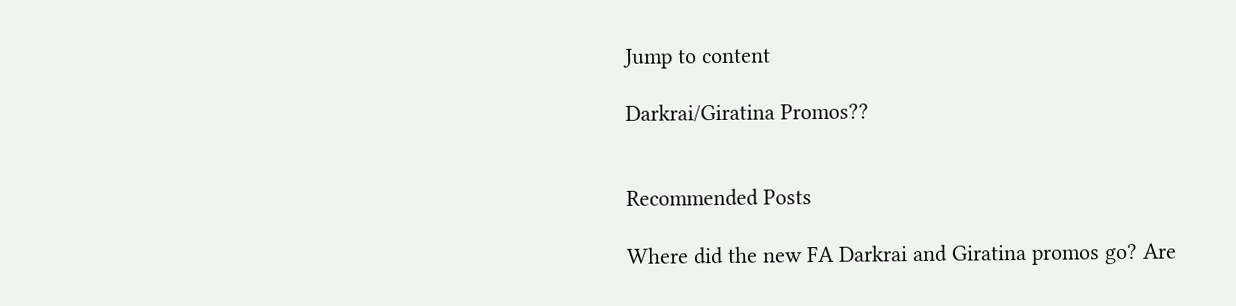Jump to content

Darkrai/Giratina Promos??


Recommended Posts

Where did the new FA Darkrai and Giratina promos go? Are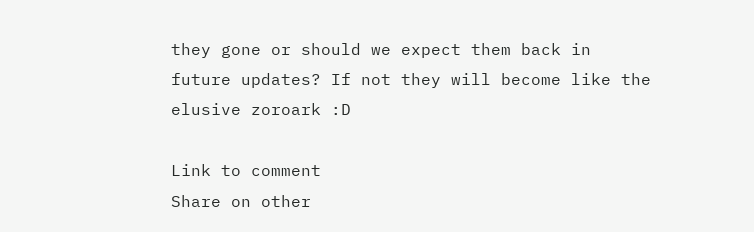they gone or should we expect them back in future updates? If not they will become like the elusive zoroark :D

Link to comment
Share on other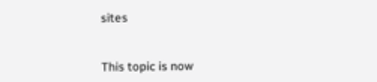sites


This topic is now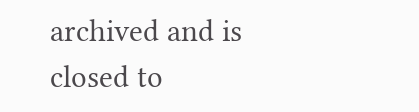archived and is closed to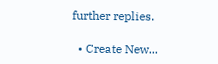further replies.

  • Create New...